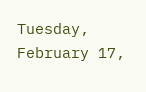Tuesday, February 17,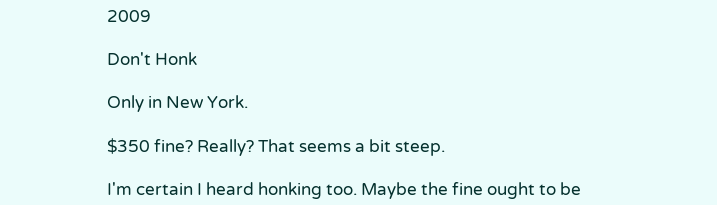2009

Don't Honk

Only in New York.

$350 fine? Really? That seems a bit steep.

I'm certain I heard honking too. Maybe the fine ought to be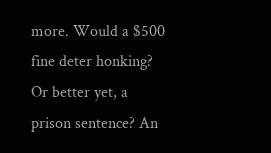more. Would a $500 fine deter honking? Or better yet, a prison sentence? An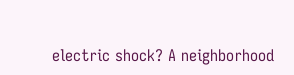electric shock? A neighborhood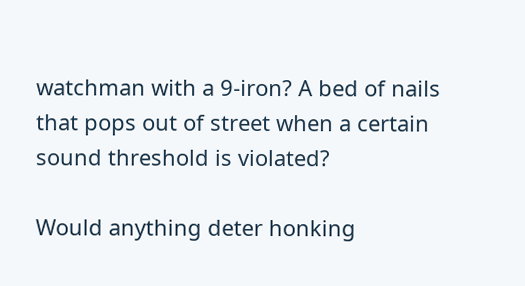watchman with a 9-iron? A bed of nails that pops out of street when a certain sound threshold is violated?

Would anything deter honking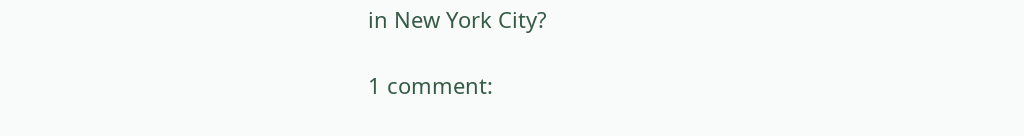in New York City?

1 comment: